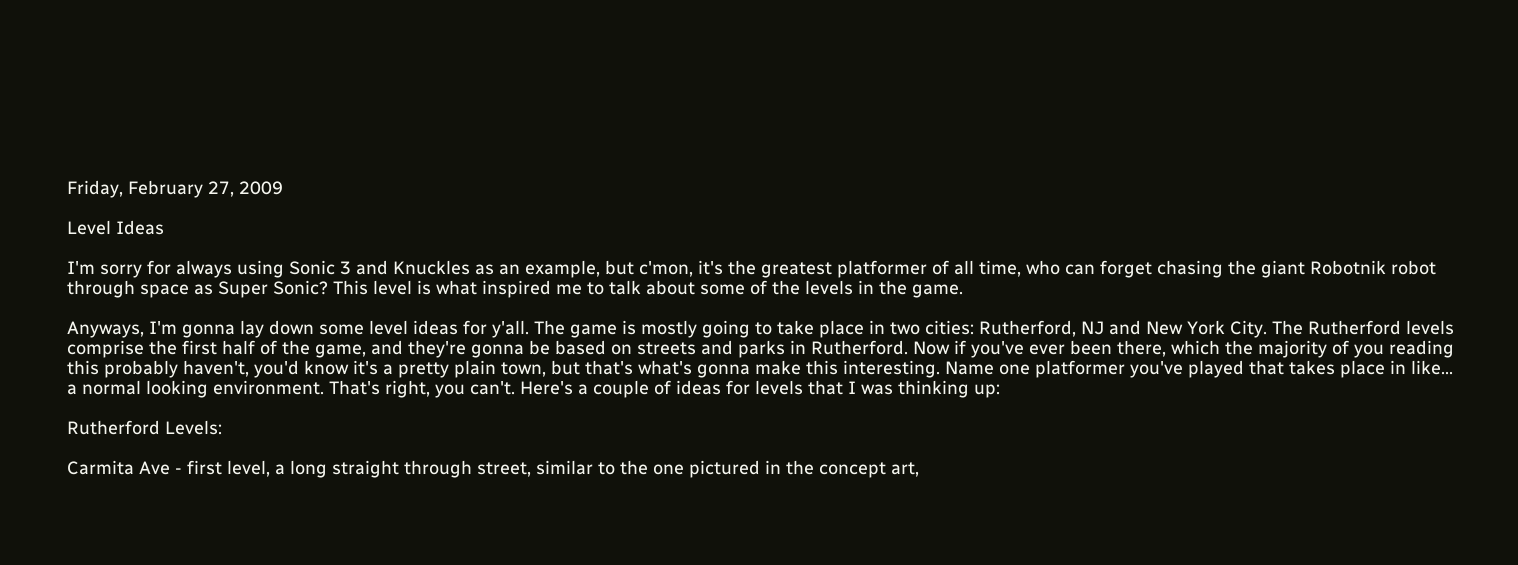Friday, February 27, 2009

Level Ideas

I'm sorry for always using Sonic 3 and Knuckles as an example, but c'mon, it's the greatest platformer of all time, who can forget chasing the giant Robotnik robot through space as Super Sonic? This level is what inspired me to talk about some of the levels in the game.

Anyways, I'm gonna lay down some level ideas for y'all. The game is mostly going to take place in two cities: Rutherford, NJ and New York City. The Rutherford levels comprise the first half of the game, and they're gonna be based on streets and parks in Rutherford. Now if you've ever been there, which the majority of you reading this probably haven't, you'd know it's a pretty plain town, but that's what's gonna make this interesting. Name one platformer you've played that takes place in like... a normal looking environment. That's right, you can't. Here's a couple of ideas for levels that I was thinking up:

Rutherford Levels:

Carmita Ave - first level, a long straight through street, similar to the one pictured in the concept art,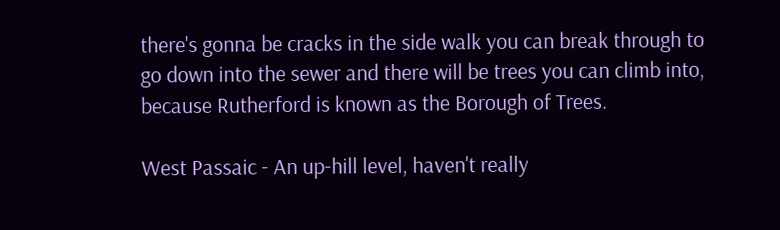there's gonna be cracks in the side walk you can break through to go down into the sewer and there will be trees you can climb into, because Rutherford is known as the Borough of Trees.

West Passaic - An up-hill level, haven't really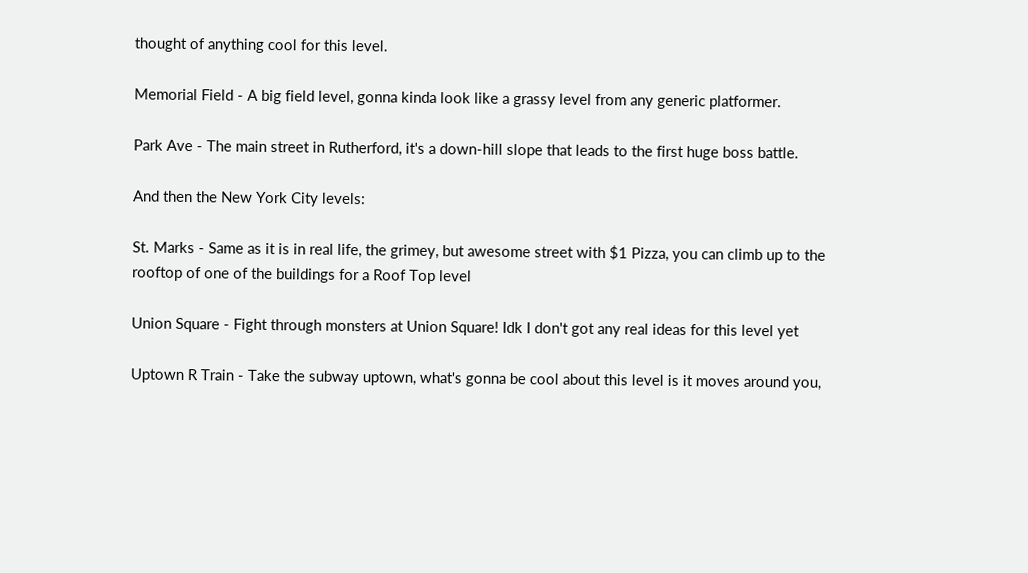thought of anything cool for this level.

Memorial Field - A big field level, gonna kinda look like a grassy level from any generic platformer.

Park Ave - The main street in Rutherford, it's a down-hill slope that leads to the first huge boss battle.

And then the New York City levels:

St. Marks - Same as it is in real life, the grimey, but awesome street with $1 Pizza, you can climb up to the rooftop of one of the buildings for a Roof Top level

Union Square - Fight through monsters at Union Square! Idk I don't got any real ideas for this level yet

Uptown R Train - Take the subway uptown, what's gonna be cool about this level is it moves around you,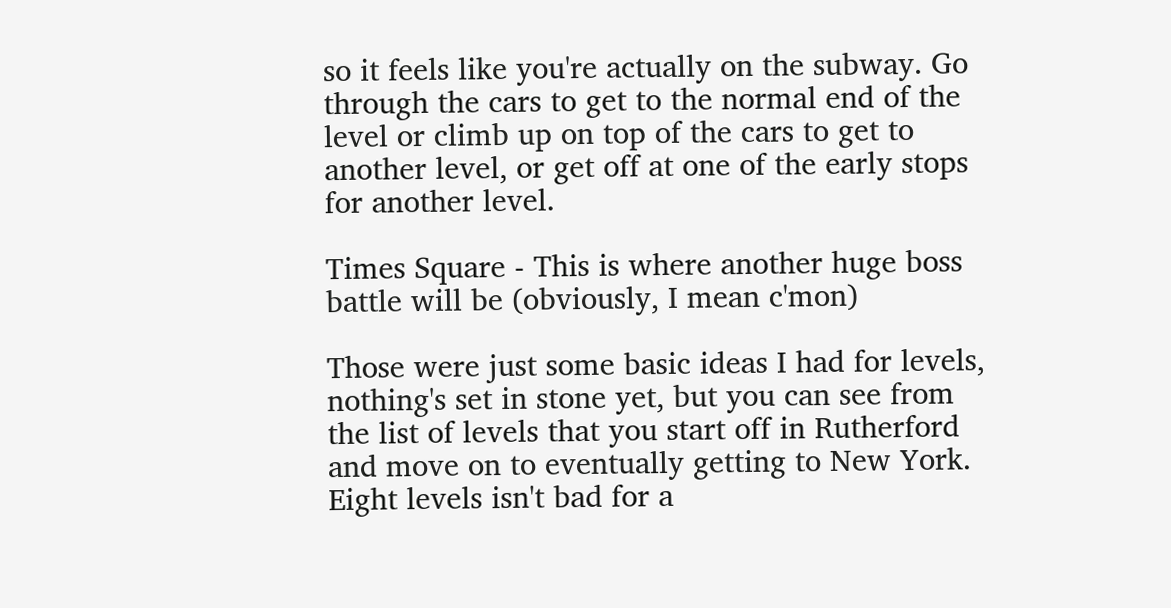so it feels like you're actually on the subway. Go through the cars to get to the normal end of the level or climb up on top of the cars to get to another level, or get off at one of the early stops for another level.

Times Square - This is where another huge boss battle will be (obviously, I mean c'mon)

Those were just some basic ideas I had for levels, nothing's set in stone yet, but you can see from the list of levels that you start off in Rutherford and move on to eventually getting to New York. Eight levels isn't bad for a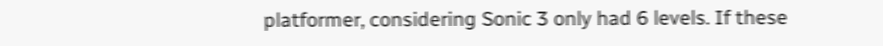platformer, considering Sonic 3 only had 6 levels. If these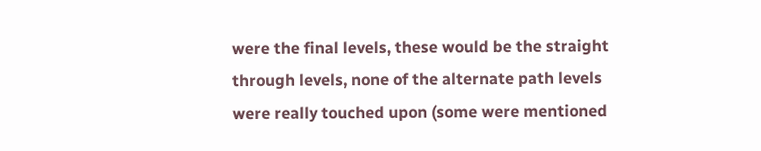were the final levels, these would be the straight through levels, none of the alternate path levels were really touched upon (some were mentioned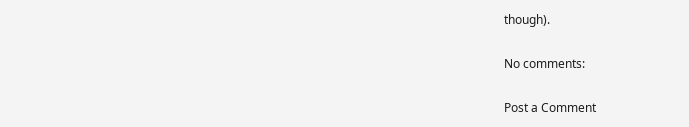though).

No comments:

Post a Comment